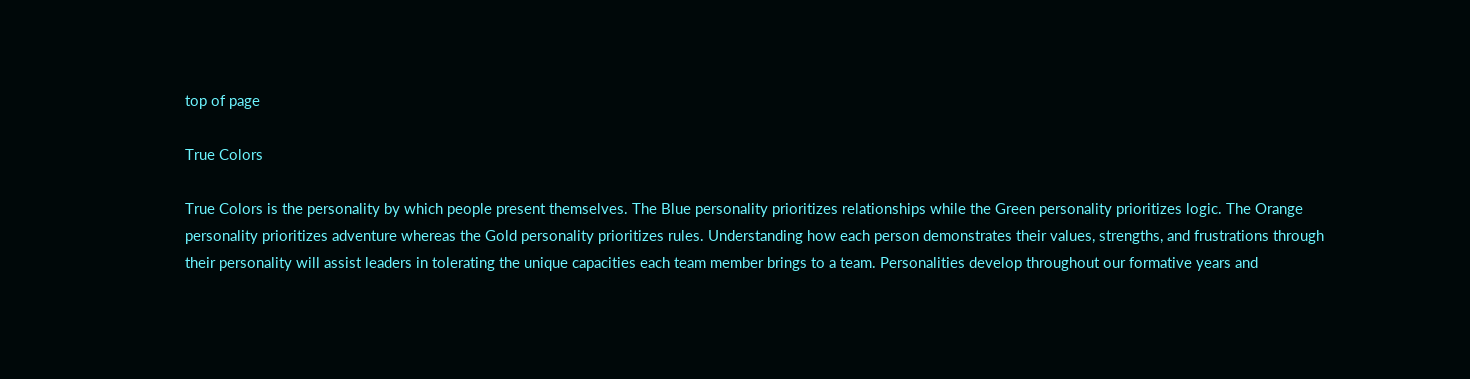top of page

True Colors

True Colors is the personality by which people present themselves. The Blue personality prioritizes relationships while the Green personality prioritizes logic. The Orange personality prioritizes adventure whereas the Gold personality prioritizes rules. Understanding how each person demonstrates their values, strengths, and frustrations through their personality will assist leaders in tolerating the unique capacities each team member brings to a team. Personalities develop throughout our formative years and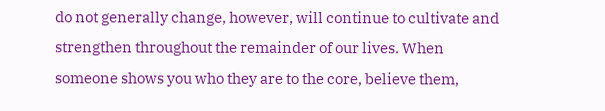do not generally change, however, will continue to cultivate and strengthen throughout the remainder of our lives. When someone shows you who they are to the core, believe them,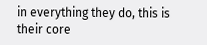in everything they do, this is their core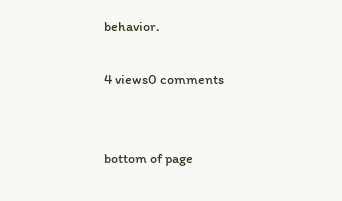behavior.

4 views0 comments


bottom of page